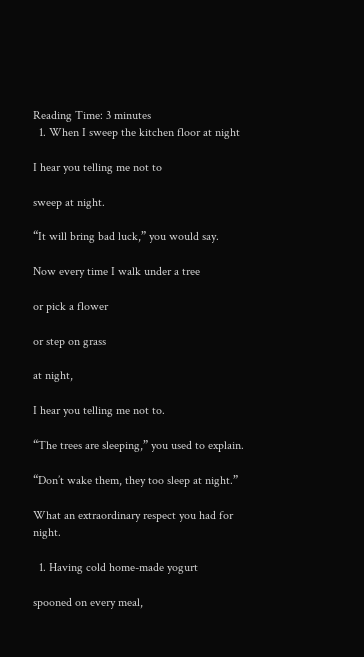Reading Time: 3 minutes
  1. When I sweep the kitchen floor at night

I hear you telling me not to

sweep at night.

“It will bring bad luck,” you would say.

Now every time I walk under a tree

or pick a flower

or step on grass

at night,

I hear you telling me not to.

“The trees are sleeping,” you used to explain.

“Don’t wake them, they too sleep at night.”

What an extraordinary respect you had for night.

  1. Having cold home-made yogurt

spooned on every meal,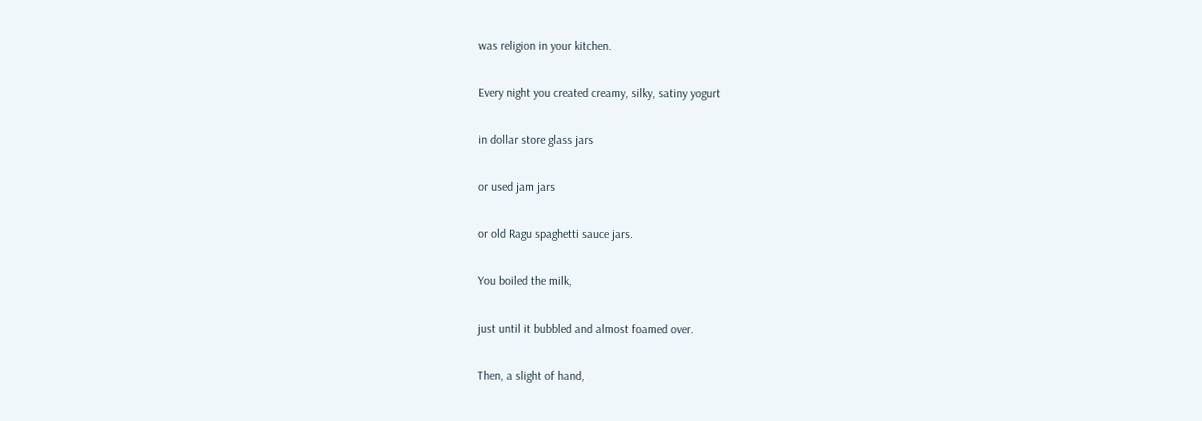was religion in your kitchen.

Every night you created creamy, silky, satiny yogurt

in dollar store glass jars

or used jam jars

or old Ragu spaghetti sauce jars.

You boiled the milk,

just until it bubbled and almost foamed over.

Then, a slight of hand,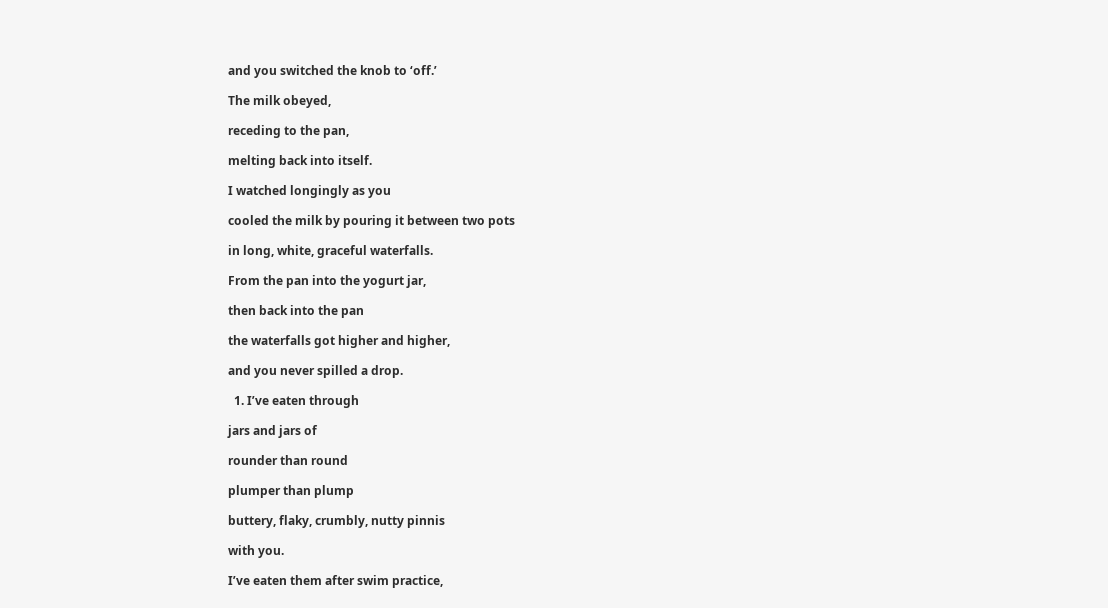and you switched the knob to ‘off.’

The milk obeyed,

receding to the pan,

melting back into itself.

I watched longingly as you

cooled the milk by pouring it between two pots

in long, white, graceful waterfalls.

From the pan into the yogurt jar,

then back into the pan

the waterfalls got higher and higher,

and you never spilled a drop.

  1. I’ve eaten through

jars and jars of

rounder than round

plumper than plump

buttery, flaky, crumbly, nutty pinnis

with you.

I’ve eaten them after swim practice,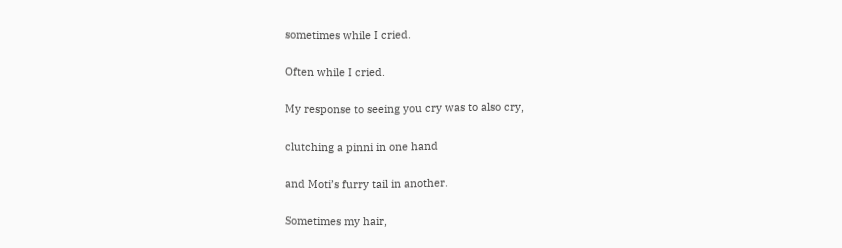sometimes while I cried.

Often while I cried.

My response to seeing you cry was to also cry,

clutching a pinni in one hand

and Moti’s furry tail in another.

Sometimes my hair,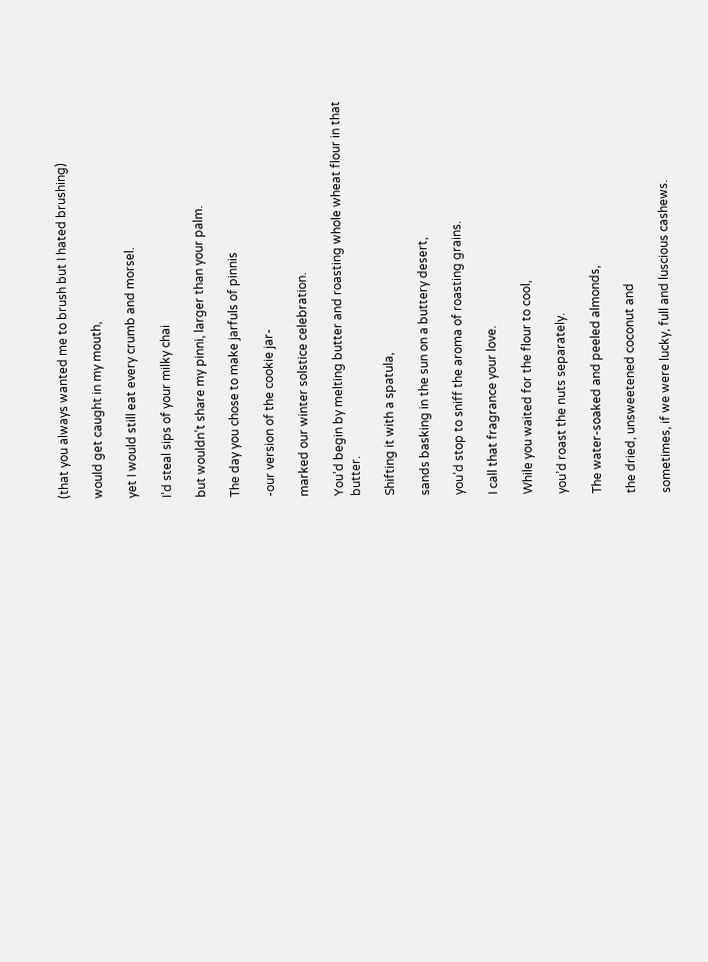(that you always wanted me to brush but I hated brushing)

would get caught in my mouth,

yet I would still eat every crumb and morsel.

I’d steal sips of your milky chai

but wouldn’t share my pinni, larger than your palm.

The day you chose to make jarfuls of pinnis

-our version of the cookie jar-

marked our winter solstice celebration.

You’d begin by melting butter and roasting whole wheat flour in that butter.

Shifting it with a spatula,

sands basking in the sun on a buttery desert,

you’d stop to sniff the aroma of roasting grains.

I call that fragrance your love.

While you waited for the flour to cool,

you’d roast the nuts separately.

The water-soaked and peeled almonds,

the dried, unsweetened coconut and

sometimes, if we were lucky, full and luscious cashews.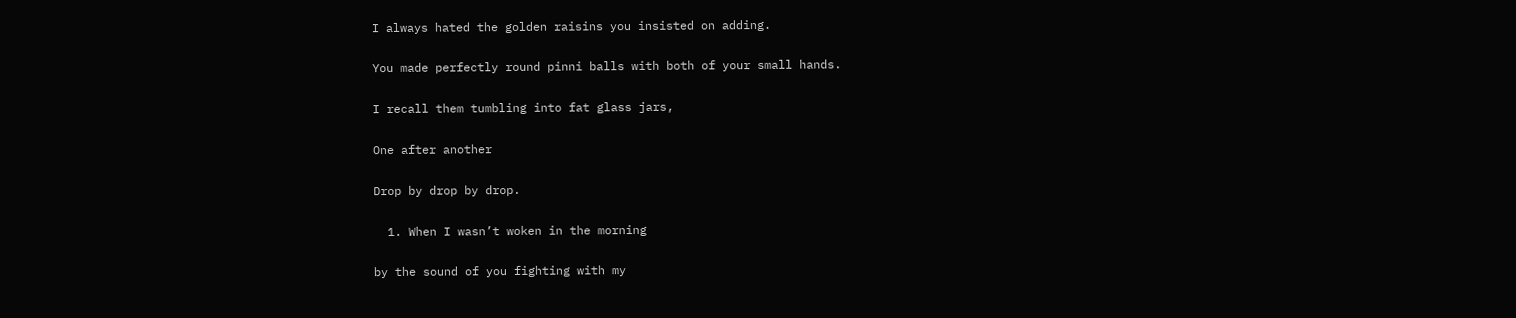I always hated the golden raisins you insisted on adding.

You made perfectly round pinni balls with both of your small hands.

I recall them tumbling into fat glass jars,

One after another

Drop by drop by drop.

  1. When I wasn’t woken in the morning

by the sound of you fighting with my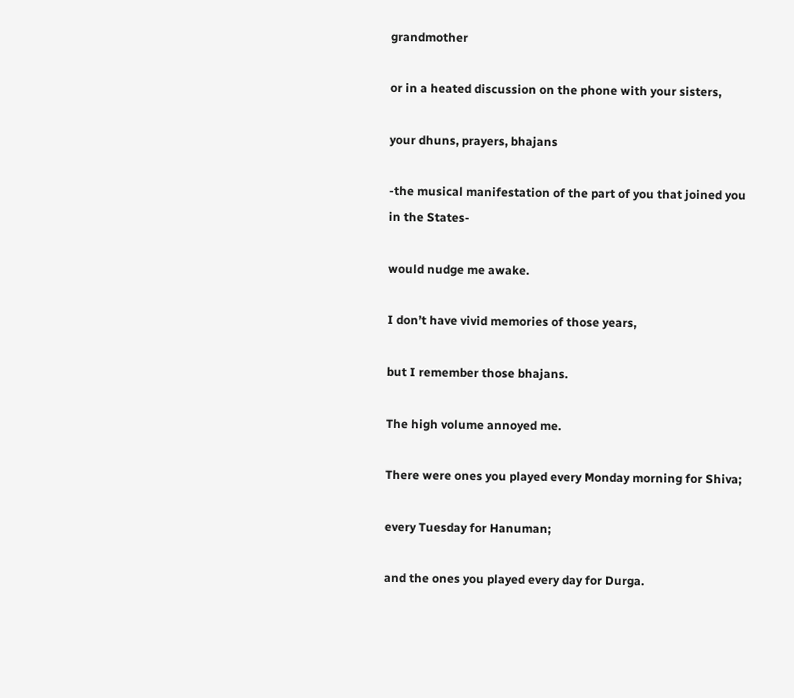grandmother

or in a heated discussion on the phone with your sisters,

your dhuns, prayers, bhajans

-the musical manifestation of the part of you that joined you in the States-

would nudge me awake.

I don’t have vivid memories of those years,

but I remember those bhajans.

The high volume annoyed me.

There were ones you played every Monday morning for Shiva;

every Tuesday for Hanuman;

and the ones you played every day for Durga.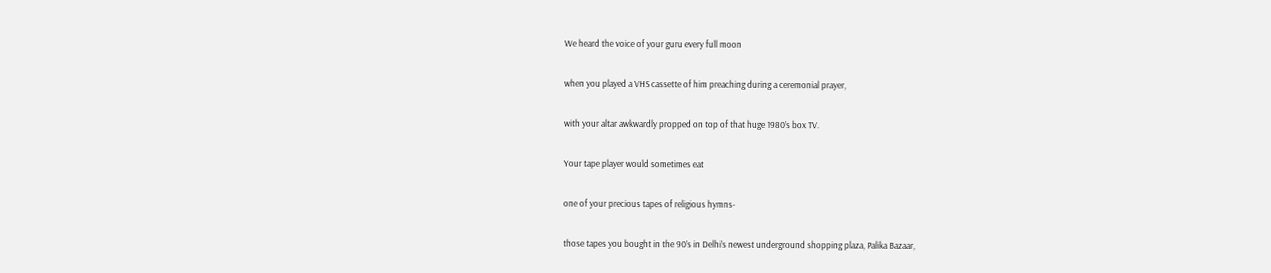We heard the voice of your guru every full moon

when you played a VHS cassette of him preaching during a ceremonial prayer,

with your altar awkwardly propped on top of that huge 1980’s box TV.

Your tape player would sometimes eat

one of your precious tapes of religious hymns-

those tapes you bought in the 90’s in Delhi’s newest underground shopping plaza, Palika Bazaar,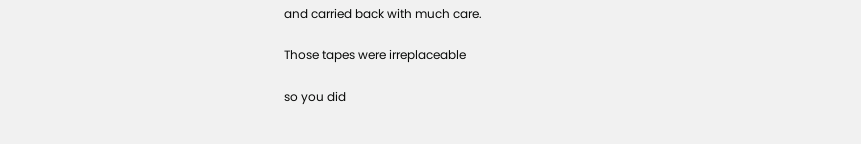and carried back with much care.

Those tapes were irreplaceable

so you did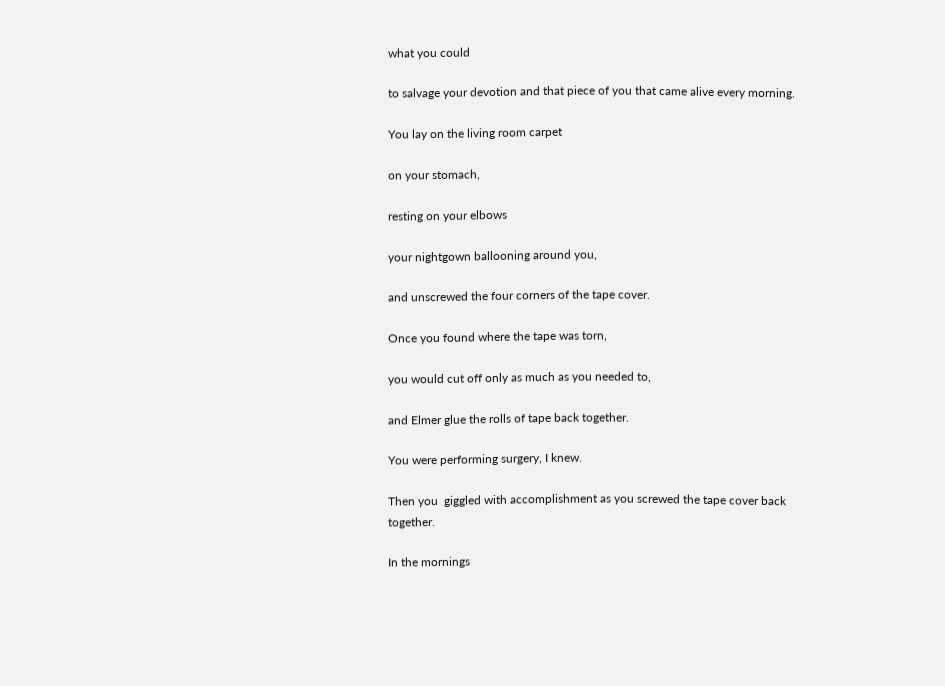what you could

to salvage your devotion and that piece of you that came alive every morning.

You lay on the living room carpet

on your stomach,

resting on your elbows

your nightgown ballooning around you,

and unscrewed the four corners of the tape cover.

Once you found where the tape was torn,

you would cut off only as much as you needed to,

and Elmer glue the rolls of tape back together.

You were performing surgery, I knew.

Then you  giggled with accomplishment as you screwed the tape cover back together.

In the mornings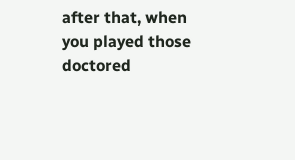after that, when you played those doctored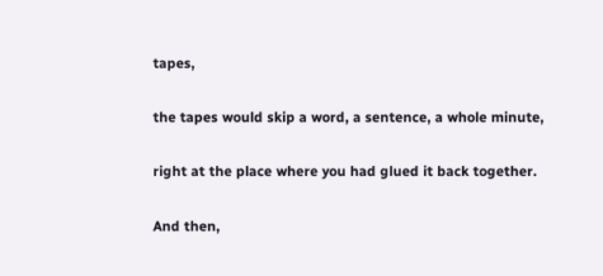tapes,

the tapes would skip a word, a sentence, a whole minute,

right at the place where you had glued it back together.

And then,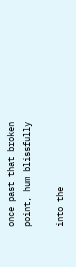once past that broken point, hum blissfully

into the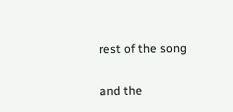rest of the song

and the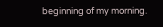beginning of my morning.